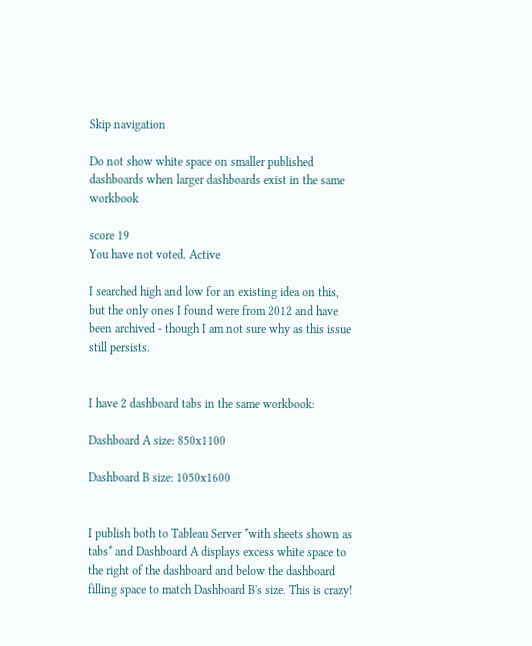Skip navigation

Do not show white space on smaller published dashboards when larger dashboards exist in the same workbook

score 19
You have not voted. Active

I searched high and low for an existing idea on this, but the only ones I found were from 2012 and have been archived - though I am not sure why as this issue still persists.


I have 2 dashboard tabs in the same workbook:

Dashboard A size: 850x1100

Dashboard B size: 1050x1600


I publish both to Tableau Server *with sheets shown as tabs* and Dashboard A displays excess white space to the right of the dashboard and below the dashboard filling space to match Dashboard B's size. This is crazy!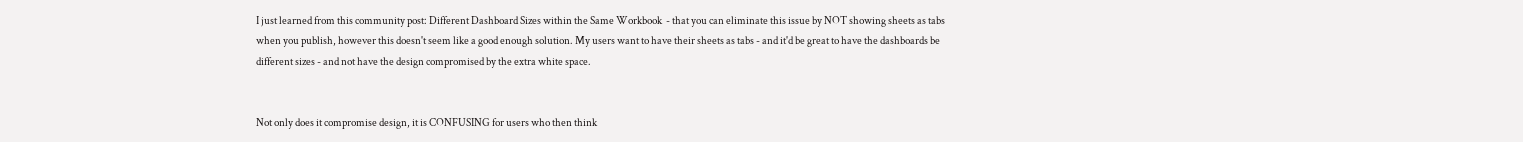I just learned from this community post: Different Dashboard Sizes within the Same Workbook  - that you can eliminate this issue by NOT showing sheets as tabs when you publish, however this doesn't seem like a good enough solution. My users want to have their sheets as tabs - and it'd be great to have the dashboards be different sizes - and not have the design compromised by the extra white space.


Not only does it compromise design, it is CONFUSING for users who then think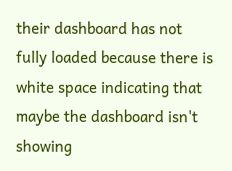their dashboard has not fully loaded because there is white space indicating that maybe the dashboard isn't showing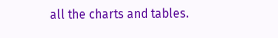all the charts and tables.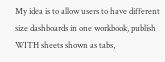My idea is to allow users to have different size dashboards in one workbook, publish WITH sheets shown as tabs,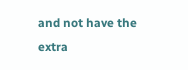and not have the extra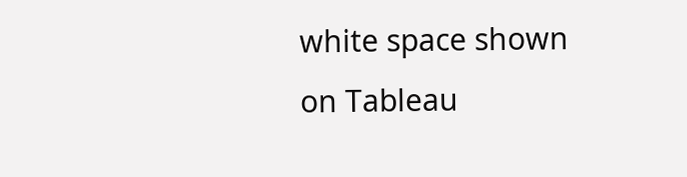white space shown on Tableau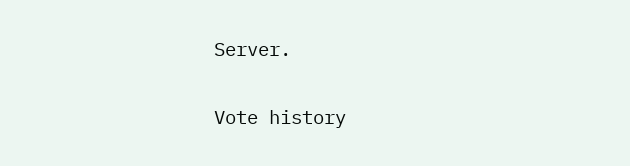Server.


Vote history